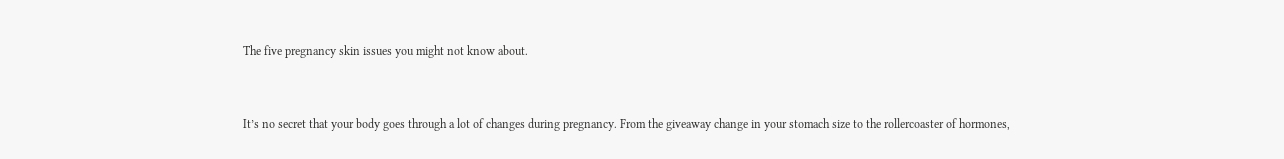The five pregnancy skin issues you might not know about.


It’s no secret that your body goes through a lot of changes during pregnancy. From the giveaway change in your stomach size to the rollercoaster of hormones,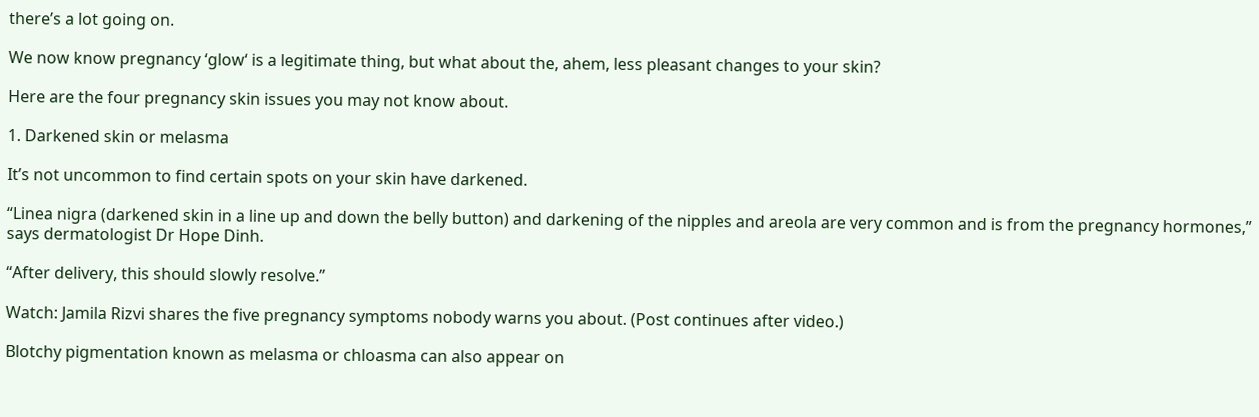there’s a lot going on.

We now know pregnancy ‘glow‘ is a legitimate thing, but what about the, ahem, less pleasant changes to your skin?

Here are the four pregnancy skin issues you may not know about.

1. Darkened skin or melasma

It’s not uncommon to find certain spots on your skin have darkened.

“Linea nigra (darkened skin in a line up and down the belly button) and darkening of the nipples and areola are very common and is from the pregnancy hormones,” says dermatologist Dr Hope Dinh.

“After delivery, this should slowly resolve.”

Watch: Jamila Rizvi shares the five pregnancy symptoms nobody warns you about. (Post continues after video.)

Blotchy pigmentation known as melasma or chloasma can also appear on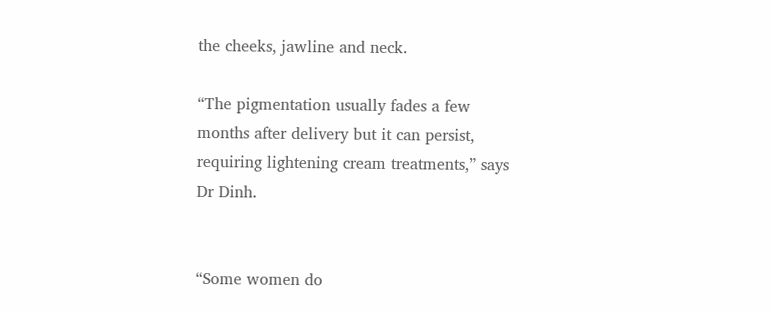the cheeks, jawline and neck.

“The pigmentation usually fades a few months after delivery but it can persist, requiring lightening cream treatments,” says Dr Dinh.


“Some women do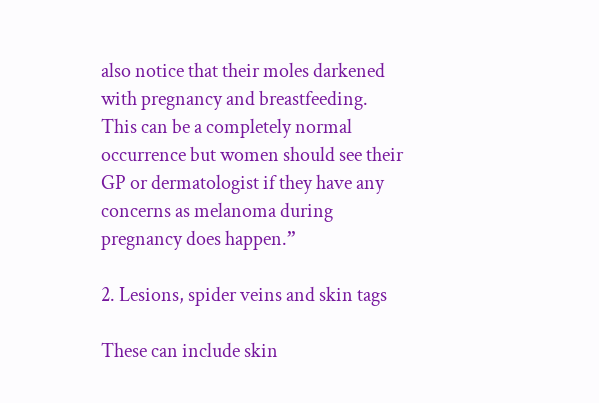also notice that their moles darkened with pregnancy and breastfeeding. This can be a completely normal occurrence but women should see their GP or dermatologist if they have any concerns as melanoma during pregnancy does happen.”

2. Lesions, spider veins and skin tags

These can include skin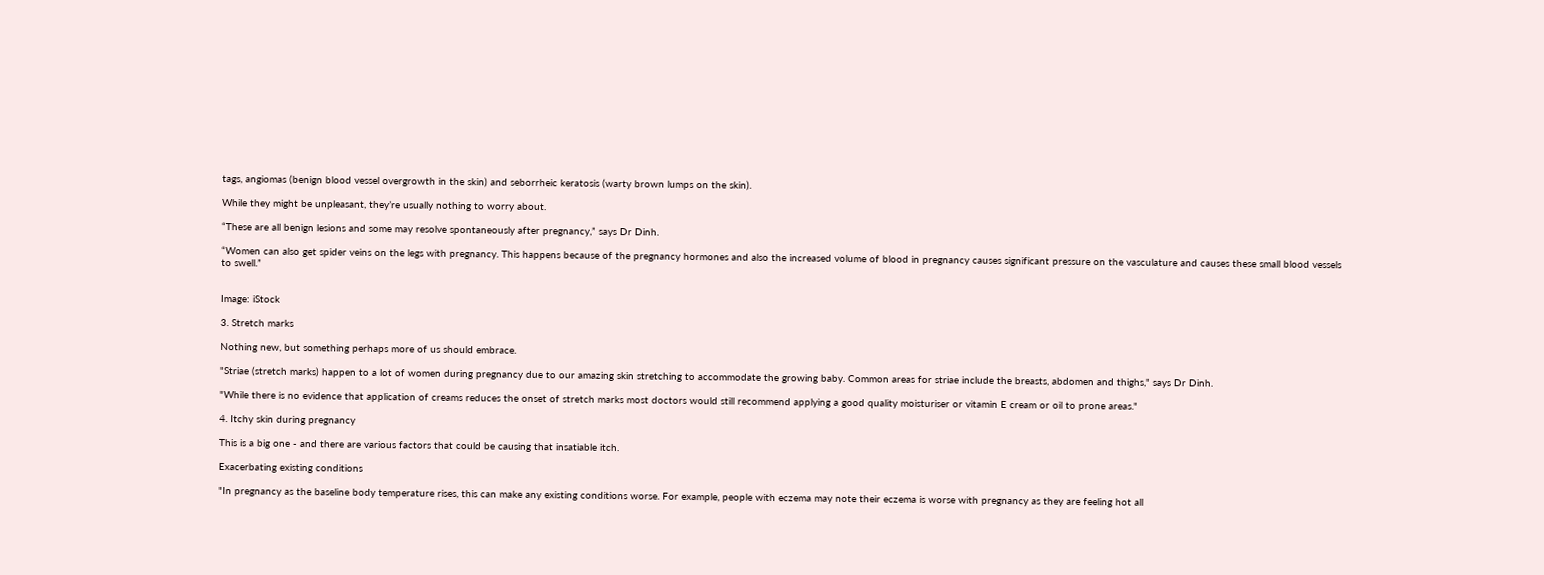tags, angiomas (benign blood vessel overgrowth in the skin) and seborrheic keratosis (warty brown lumps on the skin).

While they might be unpleasant, they’re usually nothing to worry about.

“These are all benign lesions and some may resolve spontaneously after pregnancy,” says Dr Dinh.

“Women can also get spider veins on the legs with pregnancy. This happens because of the pregnancy hormones and also the increased volume of blood in pregnancy causes significant pressure on the vasculature and causes these small blood vessels to swell.”


Image: iStock

3. Stretch marks

Nothing new, but something perhaps more of us should embrace.

"Striae (stretch marks) happen to a lot of women during pregnancy due to our amazing skin stretching to accommodate the growing baby. Common areas for striae include the breasts, abdomen and thighs," says Dr Dinh.

"While there is no evidence that application of creams reduces the onset of stretch marks most doctors would still recommend applying a good quality moisturiser or vitamin E cream or oil to prone areas."

4. Itchy skin during pregnancy

This is a big one - and there are various factors that could be causing that insatiable itch.

Exacerbating existing conditions

"In pregnancy as the baseline body temperature rises, this can make any existing conditions worse. For example, people with eczema may note their eczema is worse with pregnancy as they are feeling hot all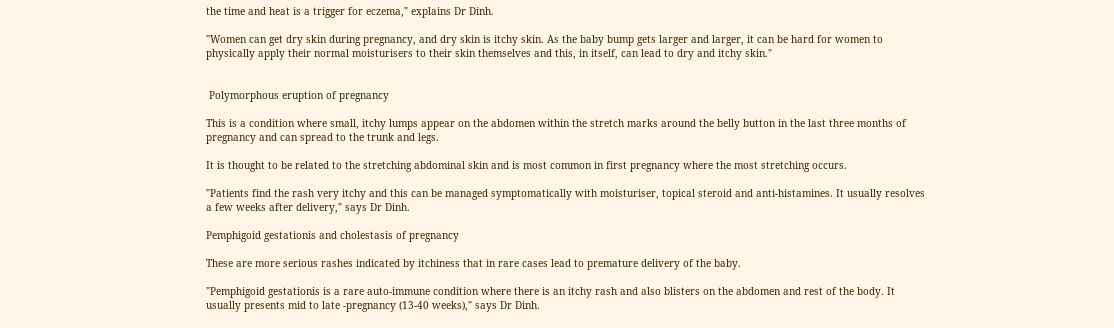the time and heat is a trigger for eczema," explains Dr Dinh.

"Women can get dry skin during pregnancy, and dry skin is itchy skin. As the baby bump gets larger and larger, it can be hard for women to physically apply their normal moisturisers to their skin themselves and this, in itself, can lead to dry and itchy skin."


 Polymorphous eruption of pregnancy

This is a condition where small, itchy lumps appear on the abdomen within the stretch marks around the belly button in the last three months of pregnancy and can spread to the trunk and legs.

It is thought to be related to the stretching abdominal skin and is most common in first pregnancy where the most stretching occurs.

"Patients find the rash very itchy and this can be managed symptomatically with moisturiser, topical steroid and anti-histamines. It usually resolves a few weeks after delivery," says Dr Dinh.

Pemphigoid gestationis and cholestasis of pregnancy

These are more serious rashes indicated by itchiness that in rare cases lead to premature delivery of the baby.

"Pemphigoid gestationis is a rare auto-immune condition where there is an itchy rash and also blisters on the abdomen and rest of the body. It usually presents mid to late -pregnancy (13-40 weeks)," says Dr Dinh.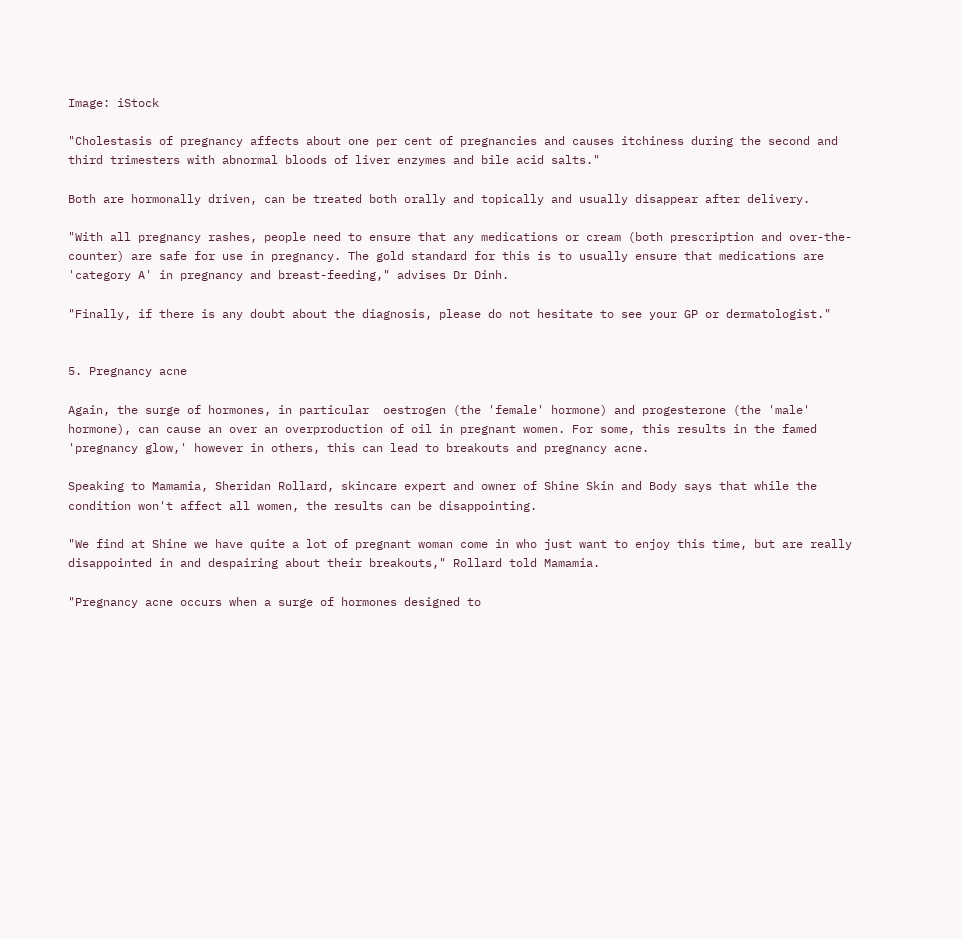Image: iStock

"Cholestasis of pregnancy affects about one per cent of pregnancies and causes itchiness during the second and third trimesters with abnormal bloods of liver enzymes and bile acid salts."

Both are hormonally driven, can be treated both orally and topically and usually disappear after delivery.

"With all pregnancy rashes, people need to ensure that any medications or cream (both prescription and over-the- counter) are safe for use in pregnancy. The gold standard for this is to usually ensure that medications are 'category A' in pregnancy and breast-feeding," advises Dr Dinh.

"Finally, if there is any doubt about the diagnosis, please do not hesitate to see your GP or dermatologist."


5. Pregnancy acne

Again, the surge of hormones, in particular  oestrogen (the 'female' hormone) and progesterone (the 'male' hormone), can cause an over an overproduction of oil in pregnant women. For some, this results in the famed 'pregnancy glow,' however in others, this can lead to breakouts and pregnancy acne.

Speaking to Mamamia, Sheridan Rollard, skincare expert and owner of Shine Skin and Body says that while the condition won't affect all women, the results can be disappointing.

"We find at Shine we have quite a lot of pregnant woman come in who just want to enjoy this time, but are really disappointed in and despairing about their breakouts," Rollard told Mamamia.

"Pregnancy acne occurs when a surge of hormones designed to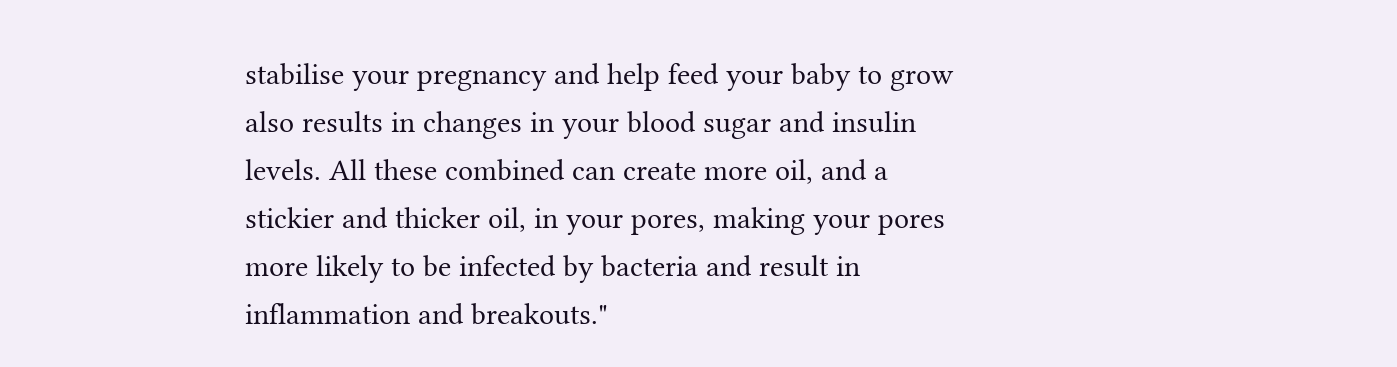stabilise your pregnancy and help feed your baby to grow also results in changes in your blood sugar and insulin levels. All these combined can create more oil, and a stickier and thicker oil, in your pores, making your pores more likely to be infected by bacteria and result in inflammation and breakouts."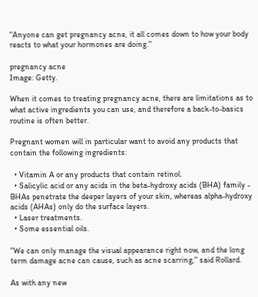"Anyone can get pregnancy acne, it all comes down to how your body reacts to what your hormones are doing."

pregnancy acne
Image: Getty.

When it comes to treating pregnancy acne, there are limitations as to what active ingredients you can use, and therefore a back-to-basics routine is often better.

Pregnant women will in particular want to avoid any products that contain the following ingredients:

  • Vitamin A or any products that contain retinol.
  • Salicylic acid or any acids in the beta-hydroxy acids (BHA) family - BHAs penetrate the deeper layers of your skin, whereas alpha-hydroxy acids (AHAs) only do the surface layers.
  • Laser treatments.
  • Some essential oils.

"We can only manage the visual appearance right now, and the long term damage acne can cause, such as acne scarring," said Rollard.

As with any new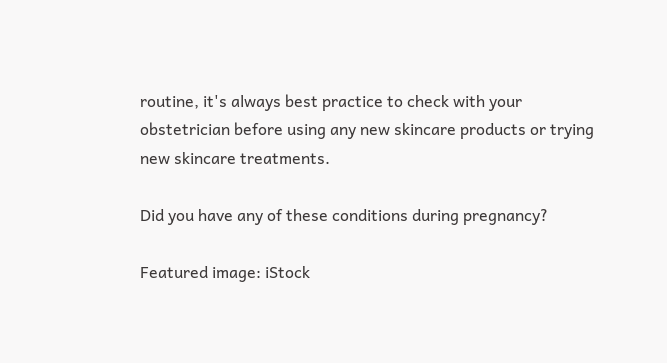routine, it's always best practice to check with your obstetrician before using any new skincare products or trying new skincare treatments.

Did you have any of these conditions during pregnancy?

Featured image: iStock